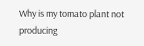Why is my tomato plant not producing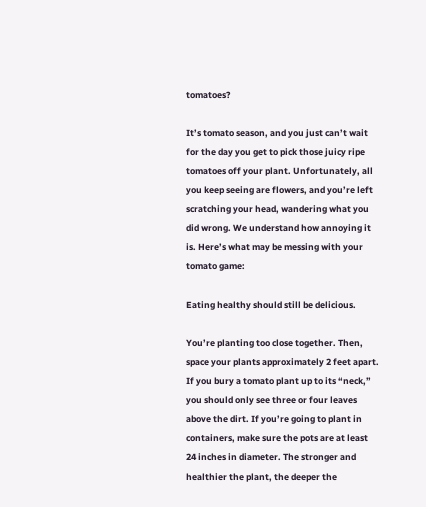tomatoes?

It’s tomato season, and you just can’t wait for the day you get to pick those juicy ripe tomatoes off your plant. Unfortunately, all you keep seeing are flowers, and you’re left scratching your head, wandering what you did wrong. We understand how annoying it is. Here’s what may be messing with your tomato game:

Eating healthy should still be delicious.

You’re planting too close together. Then, space your plants approximately 2 feet apart. If you bury a tomato plant up to its “neck,” you should only see three or four leaves above the dirt. If you’re going to plant in containers, make sure the pots are at least 24 inches in diameter. The stronger and healthier the plant, the deeper the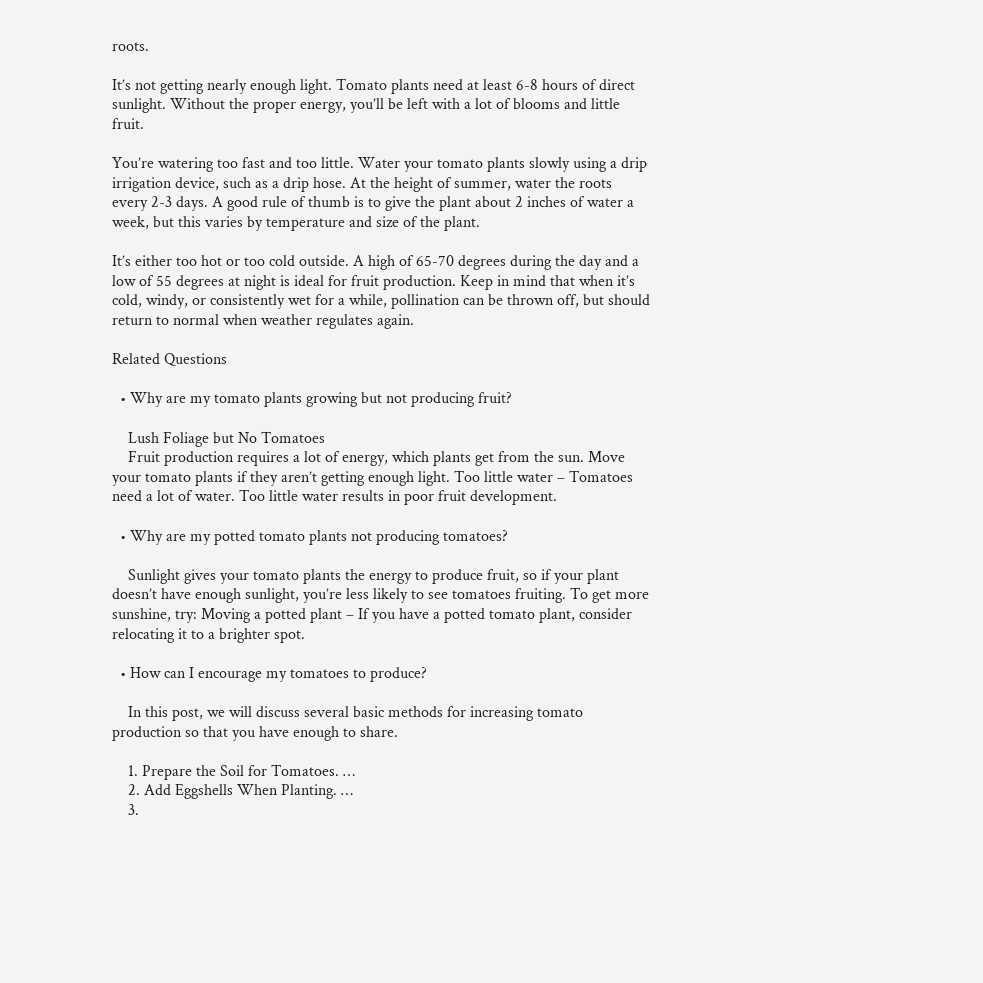roots.

It’s not getting nearly enough light. Tomato plants need at least 6-8 hours of direct sunlight. Without the proper energy, you’ll be left with a lot of blooms and little fruit.

You’re watering too fast and too little. Water your tomato plants slowly using a drip irrigation device, such as a drip hose. At the height of summer, water the roots every 2-3 days. A good rule of thumb is to give the plant about 2 inches of water a week, but this varies by temperature and size of the plant.

It’s either too hot or too cold outside. A high of 65-70 degrees during the day and a low of 55 degrees at night is ideal for fruit production. Keep in mind that when it’s cold, windy, or consistently wet for a while, pollination can be thrown off, but should return to normal when weather regulates again.

Related Questions

  • Why are my tomato plants growing but not producing fruit?

    Lush Foliage but No Tomatoes
    Fruit production requires a lot of energy, which plants get from the sun. Move your tomato plants if they aren’t getting enough light. Too little water – Tomatoes need a lot of water. Too little water results in poor fruit development.

  • Why are my potted tomato plants not producing tomatoes?

    Sunlight gives your tomato plants the energy to produce fruit, so if your plant doesn’t have enough sunlight, you’re less likely to see tomatoes fruiting. To get more sunshine, try: Moving a potted plant – If you have a potted tomato plant, consider relocating it to a brighter spot.

  • How can I encourage my tomatoes to produce?

    In this post, we will discuss several basic methods for increasing tomato production so that you have enough to share.

    1. Prepare the Soil for Tomatoes. …
    2. Add Eggshells When Planting. …
    3.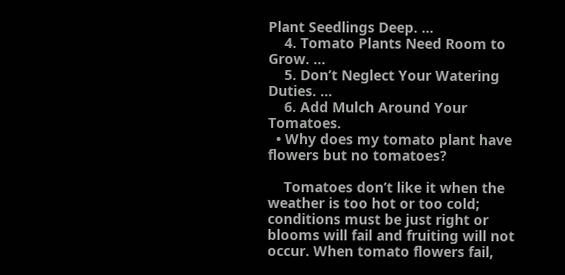Plant Seedlings Deep. …
    4. Tomato Plants Need Room to Grow. …
    5. Don’t Neglect Your Watering Duties. …
    6. Add Mulch Around Your Tomatoes.
  • Why does my tomato plant have flowers but no tomatoes?

    Tomatoes don’t like it when the weather is too hot or too cold; conditions must be just right or blooms will fail and fruiting will not occur. When tomato flowers fail,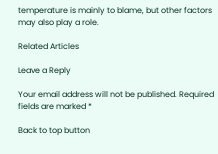temperature is mainly to blame, but other factors may also play a role.

Related Articles

Leave a Reply

Your email address will not be published. Required fields are marked *

Back to top button